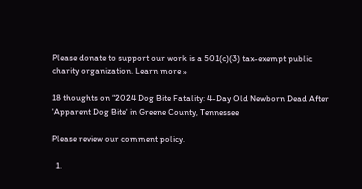Please donate to support our work is a 501(c)(3) tax-exempt public charity organization. Learn more »

18 thoughts on “2024 Dog Bite Fatality: 4-Day Old Newborn Dead After 'Apparent Dog Bite' in Greene County, Tennessee

Please review our comment policy.

  1.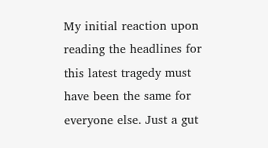My initial reaction upon reading the headlines for this latest tragedy must have been the same for everyone else. Just a gut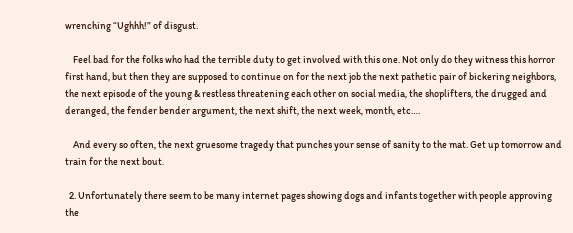wrenching “Ughhh!” of disgust.

    Feel bad for the folks who had the terrible duty to get involved with this one. Not only do they witness this horror first hand, but then they are supposed to continue on for the next job the next pathetic pair of bickering neighbors, the next episode of the young & restless threatening each other on social media, the shoplifters, the drugged and deranged, the fender bender argument, the next shift, the next week, month, etc….

    And every so often, the next gruesome tragedy that punches your sense of sanity to the mat. Get up tomorrow and train for the next bout.

  2. Unfortunately there seem to be many internet pages showing dogs and infants together with people approving the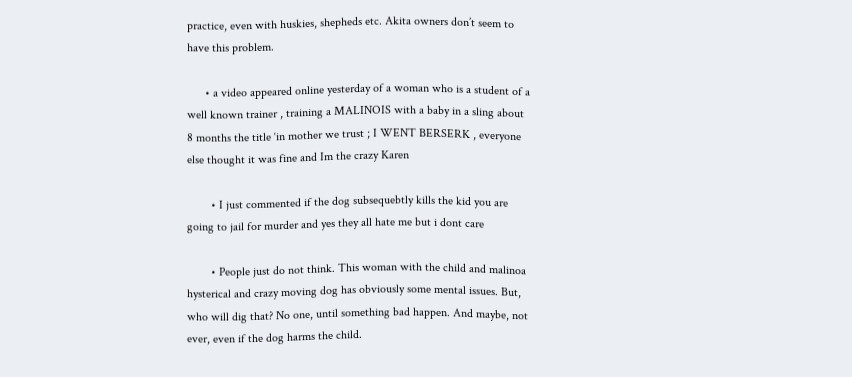practice, even with huskies, shepheds etc. Akita owners don’t seem to have this problem.

      • a video appeared online yesterday of a woman who is a student of a well known trainer , training a MALINOIS with a baby in a sling about 8 months the title ‘in mother we trust ; I WENT BERSERK , everyone else thought it was fine and Im the crazy Karen

        • I just commented if the dog subsequebtly kills the kid you are going to jail for murder and yes they all hate me but i dont care

        • People just do not think. This woman with the child and malinoa hysterical and crazy moving dog has obviously some mental issues. But, who will dig that? No one, until something bad happen. And maybe, not ever, even if the dog harms the child.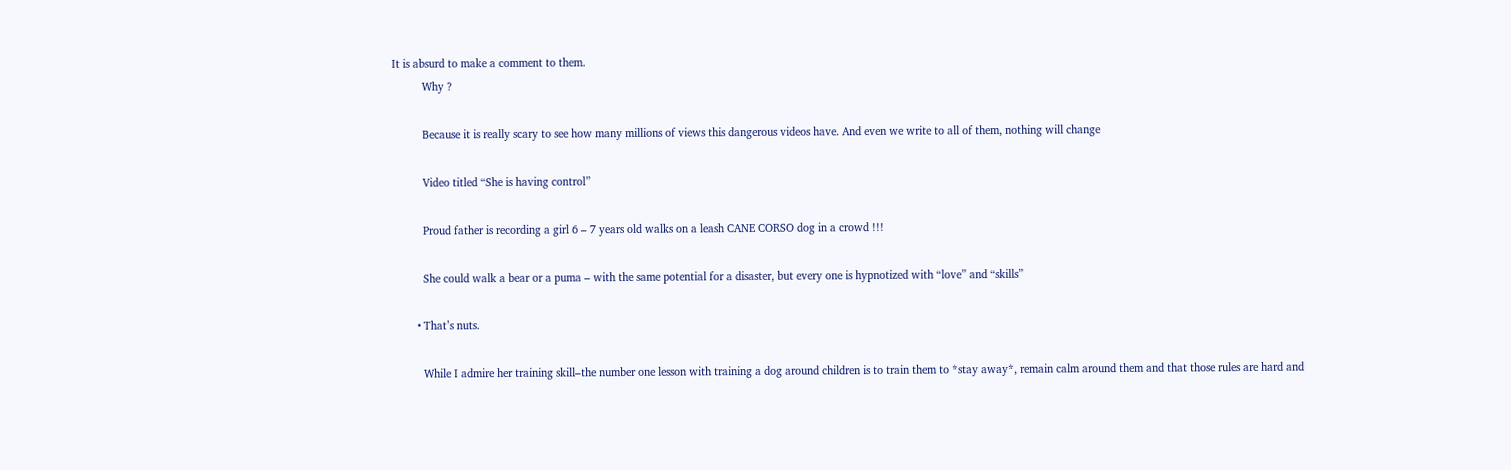It is absurd to make a comment to them.
          Why ?

          Because it is really scary to see how many millions of views this dangerous videos have. And even we write to all of them, nothing will change

          Video titled “She is having control”

          Proud father is recording a girl 6 – 7 years old walks on a leash CANE CORSO dog in a crowd !!!

          She could walk a bear or a puma – with the same potential for a disaster, but every one is hypnotized with “love” and “skills”

        • That’s nuts.

          While I admire her training skill–the number one lesson with training a dog around children is to train them to *stay away*, remain calm around them and that those rules are hard and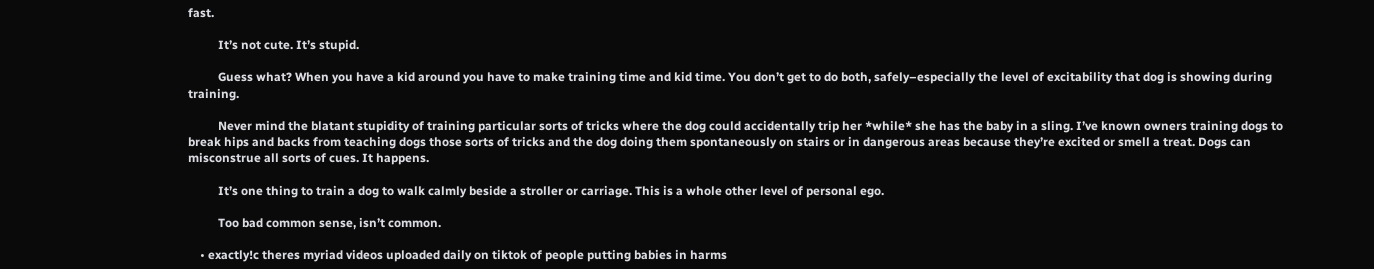fast.

          It’s not cute. It’s stupid.

          Guess what? When you have a kid around you have to make training time and kid time. You don’t get to do both, safely–especially the level of excitability that dog is showing during training.

          Never mind the blatant stupidity of training particular sorts of tricks where the dog could accidentally trip her *while* she has the baby in a sling. I’ve known owners training dogs to break hips and backs from teaching dogs those sorts of tricks and the dog doing them spontaneously on stairs or in dangerous areas because they’re excited or smell a treat. Dogs can misconstrue all sorts of cues. It happens.

          It’s one thing to train a dog to walk calmly beside a stroller or carriage. This is a whole other level of personal ego.

          Too bad common sense, isn’t common.

    • exactly!c theres myriad videos uploaded daily on tiktok of people putting babies in harms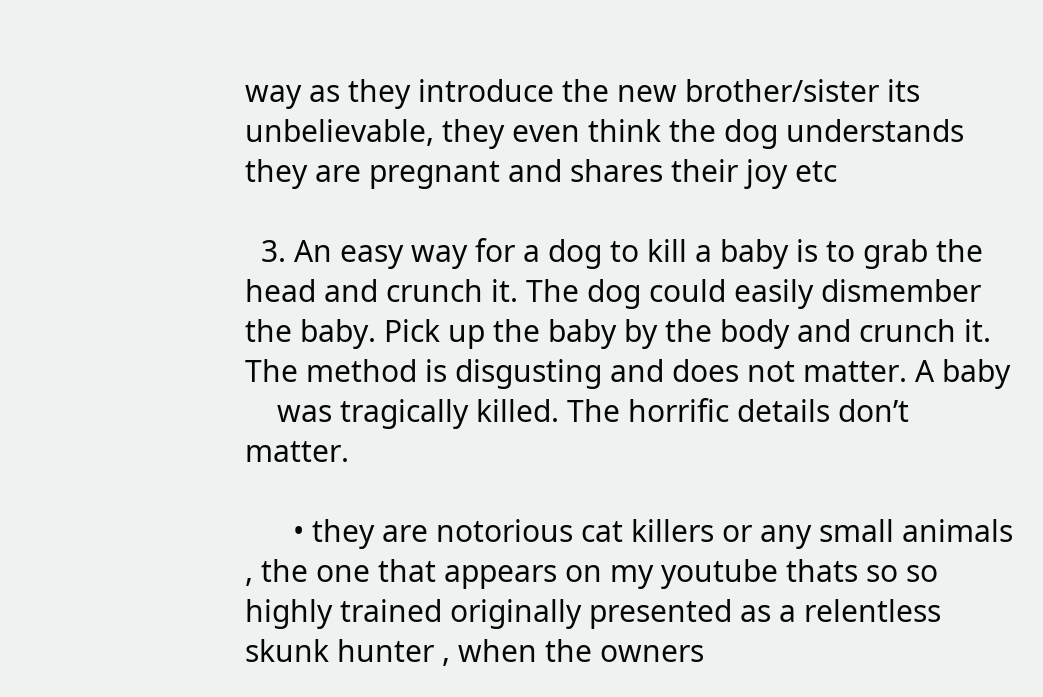way as they introduce the new brother/sister its unbelievable, they even think the dog understands they are pregnant and shares their joy etc

  3. An easy way for a dog to kill a baby is to grab the head and crunch it. The dog could easily dismember the baby. Pick up the baby by the body and crunch it. The method is disgusting and does not matter. A baby
    was tragically killed. The horrific details don’t matter.

      • they are notorious cat killers or any small animals , the one that appears on my youtube thats so so highly trained originally presented as a relentless skunk hunter , when the owners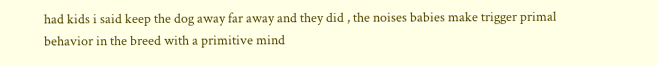had kids i said keep the dog away far away and they did , the noises babies make trigger primal behavior in the breed with a primitive mind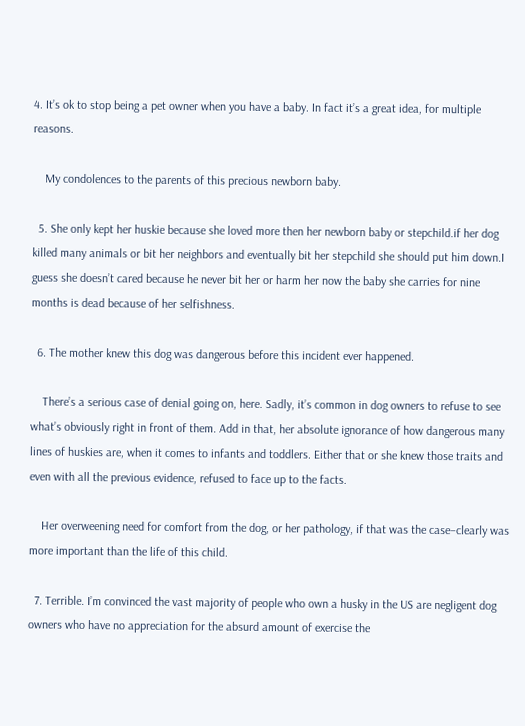4. It’s ok to stop being a pet owner when you have a baby. In fact it’s a great idea, for multiple reasons.

    My condolences to the parents of this precious newborn baby.

  5. She only kept her huskie because she loved more then her newborn baby or stepchild.if her dog killed many animals or bit her neighbors and eventually bit her stepchild she should put him down.I guess she doesn’t cared because he never bit her or harm her now the baby she carries for nine months is dead because of her selfishness.

  6. The mother knew this dog was dangerous before this incident ever happened.

    There’s a serious case of denial going on, here. Sadly, it’s common in dog owners to refuse to see what’s obviously right in front of them. Add in that, her absolute ignorance of how dangerous many lines of huskies are, when it comes to infants and toddlers. Either that or she knew those traits and even with all the previous evidence, refused to face up to the facts.

    Her overweening need for comfort from the dog, or her pathology, if that was the case–clearly was more important than the life of this child.

  7. Terrible. I’m convinced the vast majority of people who own a husky in the US are negligent dog owners who have no appreciation for the absurd amount of exercise the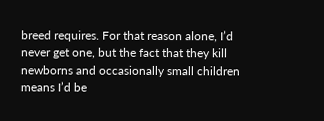breed requires. For that reason alone, I’d never get one, but the fact that they kill newborns and occasionally small children means I’d be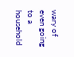wary of even going to a household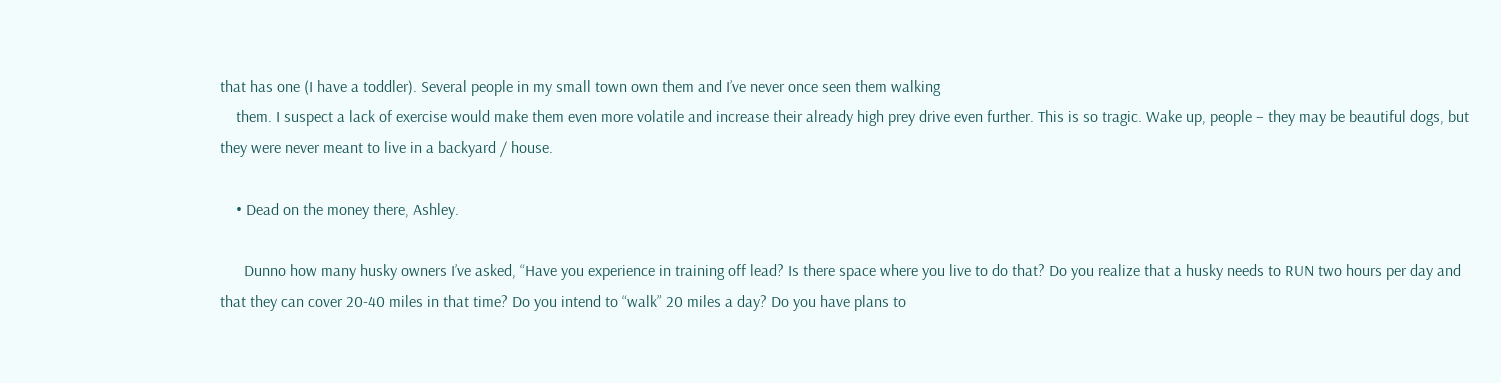that has one (I have a toddler). Several people in my small town own them and I’ve never once seen them walking
    them. I suspect a lack of exercise would make them even more volatile and increase their already high prey drive even further. This is so tragic. Wake up, people – they may be beautiful dogs, but they were never meant to live in a backyard / house.

    • Dead on the money there, Ashley.

      Dunno how many husky owners I’ve asked, “Have you experience in training off lead? Is there space where you live to do that? Do you realize that a husky needs to RUN two hours per day and that they can cover 20-40 miles in that time? Do you intend to “walk” 20 miles a day? Do you have plans to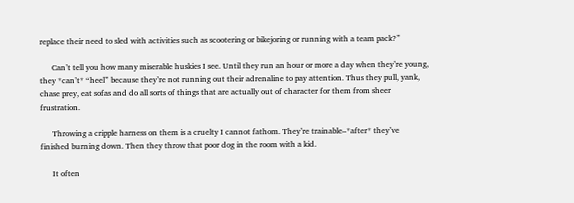replace their need to sled with activities such as scootering or bikejoring or running with a team pack?”

      Can’t tell you how many miserable huskies I see. Until they run an hour or more a day when they’re young, they *can’t* “heel” because they’re not running out their adrenaline to pay attention. Thus they pull, yank, chase prey, eat sofas and do all sorts of things that are actually out of character for them from sheer frustration.

      Throwing a cripple harness on them is a cruelty I cannot fathom. They’re trainable–*after* they’ve finished burning down. Then they throw that poor dog in the room with a kid.

      It often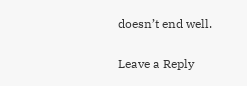doesn’t end well.

Leave a Reply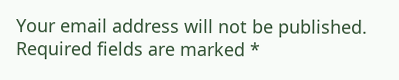Your email address will not be published. Required fields are marked *